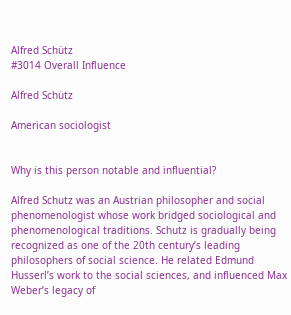Alfred Schütz
#3014 Overall Influence

Alfred Schütz

American sociologist


Why is this person notable and influential?

Alfred Schutz was an Austrian philosopher and social phenomenologist whose work bridged sociological and phenomenological traditions. Schutz is gradually being recognized as one of the 20th century’s leading philosophers of social science. He related Edmund Husserl’s work to the social sciences, and influenced Max Weber’s legacy of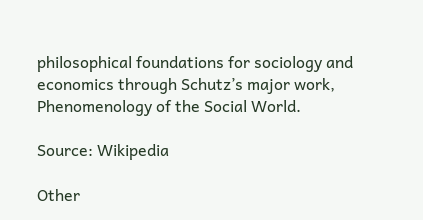philosophical foundations for sociology and economics through Schutz’s major work, Phenomenology of the Social World.

Source: Wikipedia

Other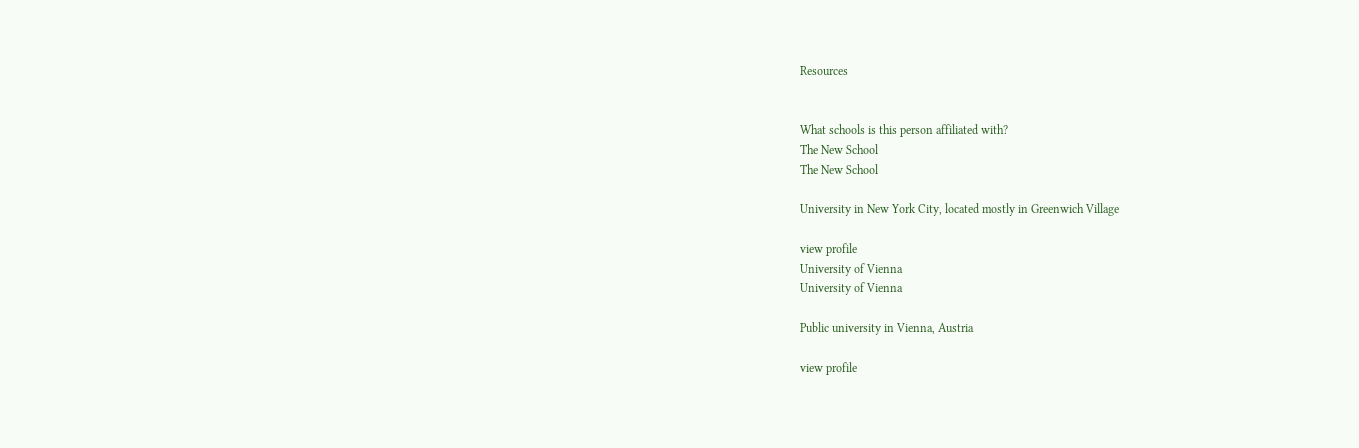Resources


What schools is this person affiliated with?
The New School
The New School

University in New York City, located mostly in Greenwich Village

view profile
University of Vienna
University of Vienna

Public university in Vienna, Austria

view profile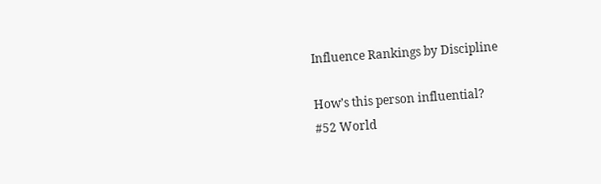Influence Rankings by Discipline

How’s this person influential?
#52 World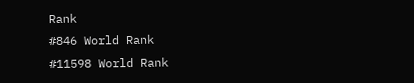Rank
#846 World Rank
#11598 World Rank